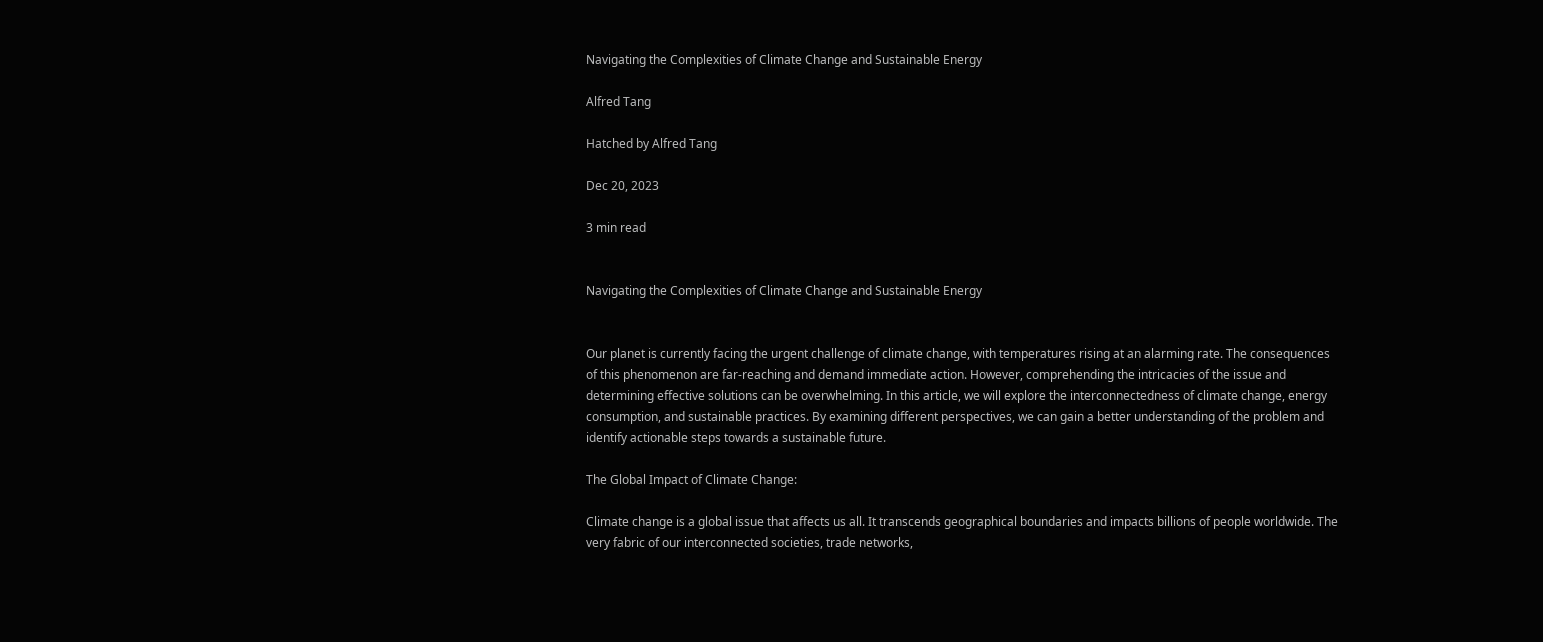Navigating the Complexities of Climate Change and Sustainable Energy

Alfred Tang

Hatched by Alfred Tang

Dec 20, 2023

3 min read


Navigating the Complexities of Climate Change and Sustainable Energy


Our planet is currently facing the urgent challenge of climate change, with temperatures rising at an alarming rate. The consequences of this phenomenon are far-reaching and demand immediate action. However, comprehending the intricacies of the issue and determining effective solutions can be overwhelming. In this article, we will explore the interconnectedness of climate change, energy consumption, and sustainable practices. By examining different perspectives, we can gain a better understanding of the problem and identify actionable steps towards a sustainable future.

The Global Impact of Climate Change:

Climate change is a global issue that affects us all. It transcends geographical boundaries and impacts billions of people worldwide. The very fabric of our interconnected societies, trade networks,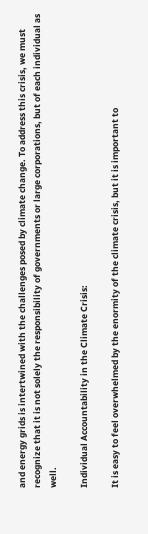and energy grids is intertwined with the challenges posed by climate change. To address this crisis, we must recognize that it is not solely the responsibility of governments or large corporations, but of each individual as well.

Individual Accountability in the Climate Crisis:

It is easy to feel overwhelmed by the enormity of the climate crisis, but it is important to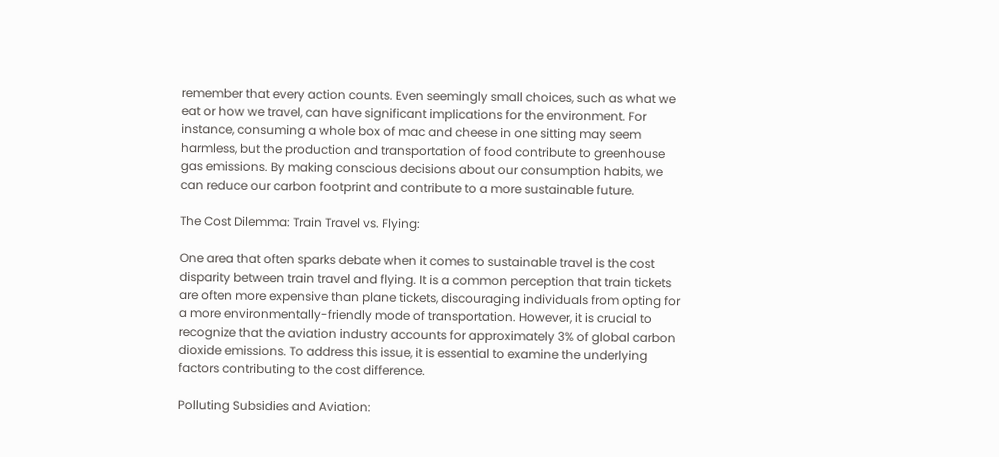remember that every action counts. Even seemingly small choices, such as what we eat or how we travel, can have significant implications for the environment. For instance, consuming a whole box of mac and cheese in one sitting may seem harmless, but the production and transportation of food contribute to greenhouse gas emissions. By making conscious decisions about our consumption habits, we can reduce our carbon footprint and contribute to a more sustainable future.

The Cost Dilemma: Train Travel vs. Flying:

One area that often sparks debate when it comes to sustainable travel is the cost disparity between train travel and flying. It is a common perception that train tickets are often more expensive than plane tickets, discouraging individuals from opting for a more environmentally-friendly mode of transportation. However, it is crucial to recognize that the aviation industry accounts for approximately 3% of global carbon dioxide emissions. To address this issue, it is essential to examine the underlying factors contributing to the cost difference.

Polluting Subsidies and Aviation: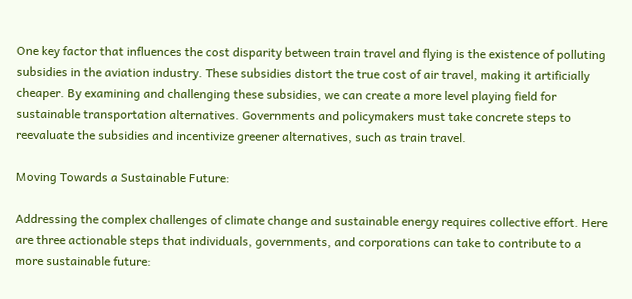One key factor that influences the cost disparity between train travel and flying is the existence of polluting subsidies in the aviation industry. These subsidies distort the true cost of air travel, making it artificially cheaper. By examining and challenging these subsidies, we can create a more level playing field for sustainable transportation alternatives. Governments and policymakers must take concrete steps to reevaluate the subsidies and incentivize greener alternatives, such as train travel.

Moving Towards a Sustainable Future:

Addressing the complex challenges of climate change and sustainable energy requires collective effort. Here are three actionable steps that individuals, governments, and corporations can take to contribute to a more sustainable future: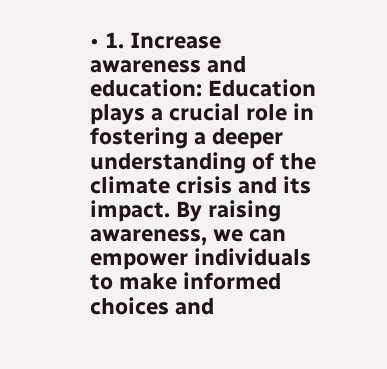• 1. Increase awareness and education: Education plays a crucial role in fostering a deeper understanding of the climate crisis and its impact. By raising awareness, we can empower individuals to make informed choices and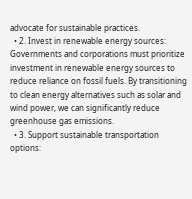advocate for sustainable practices.
  • 2. Invest in renewable energy sources: Governments and corporations must prioritize investment in renewable energy sources to reduce reliance on fossil fuels. By transitioning to clean energy alternatives such as solar and wind power, we can significantly reduce greenhouse gas emissions.
  • 3. Support sustainable transportation options: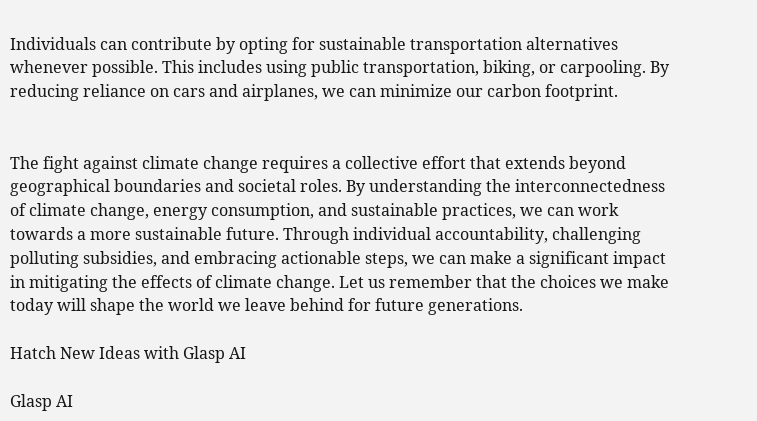Individuals can contribute by opting for sustainable transportation alternatives whenever possible. This includes using public transportation, biking, or carpooling. By reducing reliance on cars and airplanes, we can minimize our carbon footprint.


The fight against climate change requires a collective effort that extends beyond geographical boundaries and societal roles. By understanding the interconnectedness of climate change, energy consumption, and sustainable practices, we can work towards a more sustainable future. Through individual accountability, challenging polluting subsidies, and embracing actionable steps, we can make a significant impact in mitigating the effects of climate change. Let us remember that the choices we make today will shape the world we leave behind for future generations.

Hatch New Ideas with Glasp AI

Glasp AI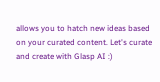allows you to hatch new ideas based on your curated content. Let's curate and create with Glasp AI :)